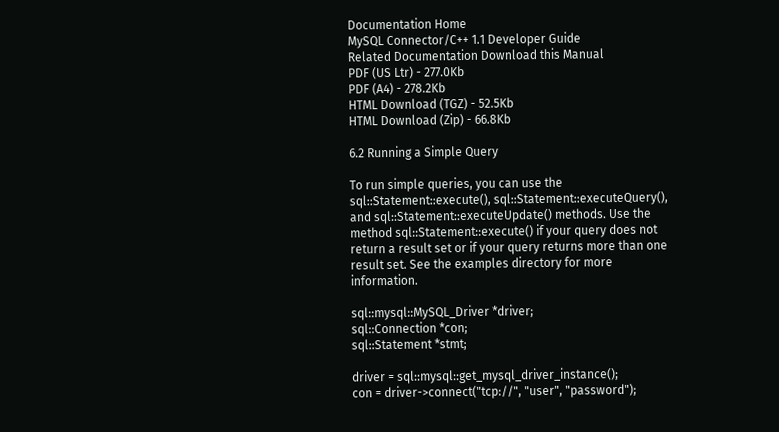Documentation Home
MySQL Connector/C++ 1.1 Developer Guide
Related Documentation Download this Manual
PDF (US Ltr) - 277.0Kb
PDF (A4) - 278.2Kb
HTML Download (TGZ) - 52.5Kb
HTML Download (Zip) - 66.8Kb

6.2 Running a Simple Query

To run simple queries, you can use the sql::Statement::execute(), sql::Statement::executeQuery(), and sql::Statement::executeUpdate() methods. Use the method sql::Statement::execute() if your query does not return a result set or if your query returns more than one result set. See the examples directory for more information.

sql::mysql::MySQL_Driver *driver;
sql::Connection *con;
sql::Statement *stmt;

driver = sql::mysql::get_mysql_driver_instance();
con = driver->connect("tcp://", "user", "password");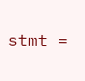stmt =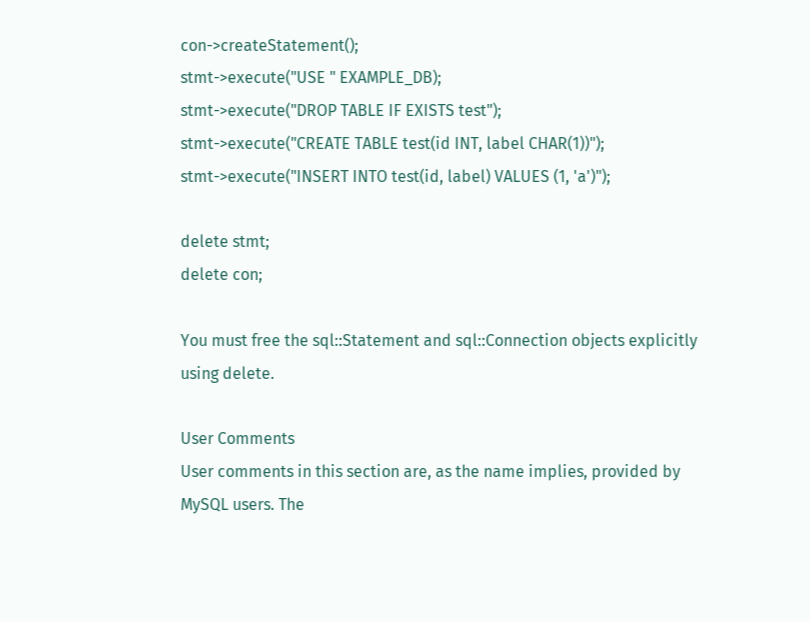con->createStatement();
stmt->execute("USE " EXAMPLE_DB);
stmt->execute("DROP TABLE IF EXISTS test");
stmt->execute("CREATE TABLE test(id INT, label CHAR(1))");
stmt->execute("INSERT INTO test(id, label) VALUES (1, 'a')");

delete stmt;
delete con;

You must free the sql::Statement and sql::Connection objects explicitly using delete.

User Comments
User comments in this section are, as the name implies, provided by MySQL users. The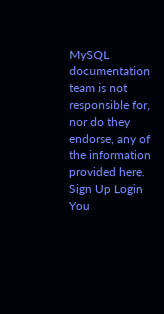MySQL documentation team is not responsible for, nor do they endorse, any of the information provided here.
Sign Up Login You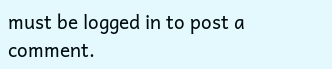must be logged in to post a comment.